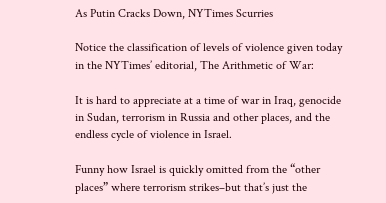As Putin Cracks Down, NYTimes Scurries

Notice the classification of levels of violence given today in the NYTimes’ editorial, The Arithmetic of War:

It is hard to appreciate at a time of war in Iraq, genocide in Sudan, terrorism in Russia and other places, and the endless cycle of violence in Israel.

Funny how Israel is quickly omitted from the “other places” where terrorism strikes–but that’s just the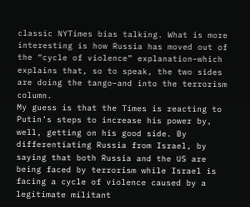classic NYTimes bias talking. What is more interesting is how Russia has moved out of the “cycle of violence” explanation–which explains that, so to speak, the two sides are doing the tango–and into the terrorism column.
My guess is that the Times is reacting to Putin’s steps to increase his power by, well, getting on his good side. By differentiating Russia from Israel, by saying that both Russia and the US are being faced by terrorism while Israel is facing a cycle of violence caused by a legitimate militant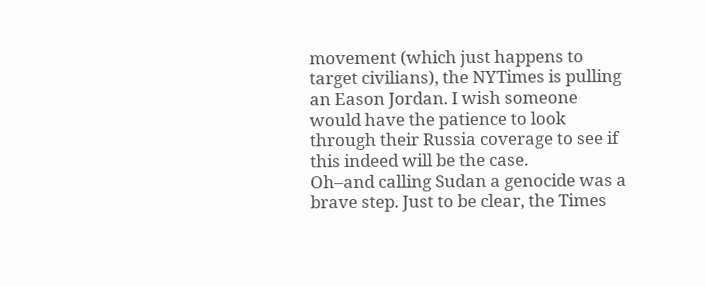movement (which just happens to target civilians), the NYTimes is pulling an Eason Jordan. I wish someone would have the patience to look through their Russia coverage to see if this indeed will be the case.
Oh–and calling Sudan a genocide was a brave step. Just to be clear, the Times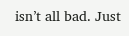isn’t all bad. Just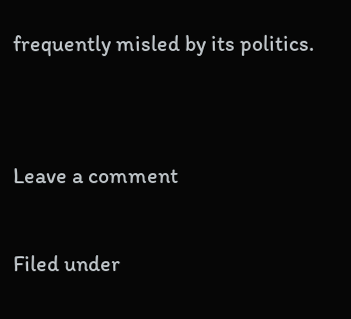frequently misled by its politics.


Leave a comment

Filed under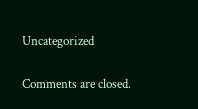Uncategorized

Comments are closed.